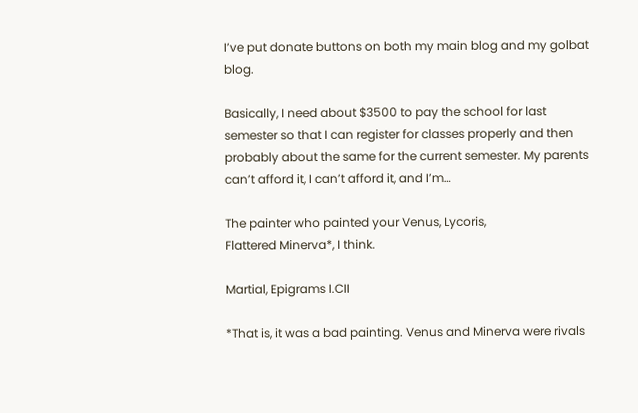I’ve put donate buttons on both my main blog and my golbat blog.

Basically, I need about $3500 to pay the school for last semester so that I can register for classes properly and then probably about the same for the current semester. My parents can’t afford it, I can’t afford it, and I’m…

The painter who painted your Venus, Lycoris,
Flattered Minerva*, I think.

Martial, Epigrams I.CII

*That is, it was a bad painting. Venus and Minerva were rivals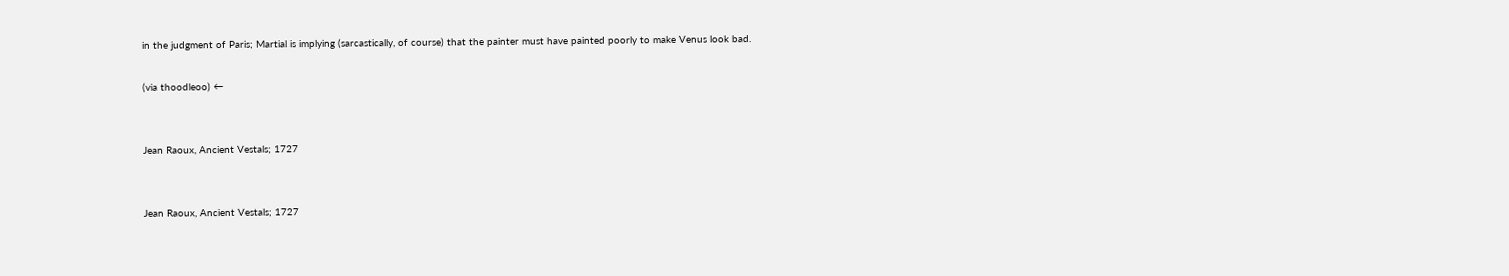in the judgment of Paris; Martial is implying (sarcastically, of course) that the painter must have painted poorly to make Venus look bad.

(via thoodleoo) ←


Jean Raoux, Ancient Vestals; 1727


Jean Raoux, Ancient Vestals; 1727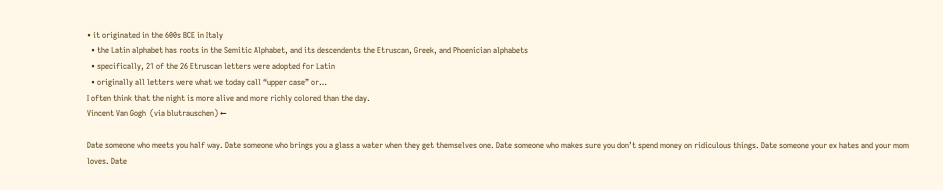• it originated in the 600s BCE in Italy
  • the Latin alphabet has roots in the Semitic Alphabet, and its descendents the Etruscan, Greek, and Phoenician alphabets
  • specifically, 21 of the 26 Etruscan letters were adopted for Latin
  • originally all letters were what we today call “upper case” or…
I often think that the night is more alive and more richly colored than the day.
Vincent Van Gogh  (via blutrauschen) ←

Date someone who meets you half way. Date someone who brings you a glass a water when they get themselves one. Date someone who makes sure you don’t spend money on ridiculous things. Date someone your ex hates and your mom loves. Date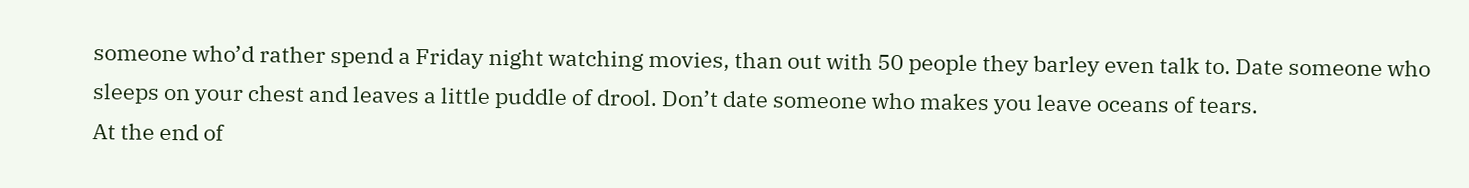someone who’d rather spend a Friday night watching movies, than out with 50 people they barley even talk to. Date someone who sleeps on your chest and leaves a little puddle of drool. Don’t date someone who makes you leave oceans of tears.
At the end of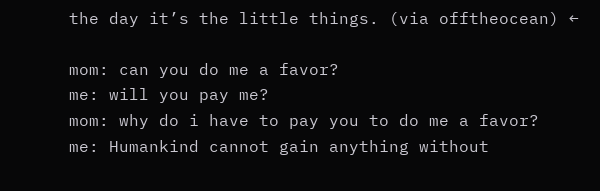the day it’s the little things. (via offtheocean) ←

mom: can you do me a favor?
me: will you pay me?
mom: why do i have to pay you to do me a favor?
me: Humankind cannot gain anything without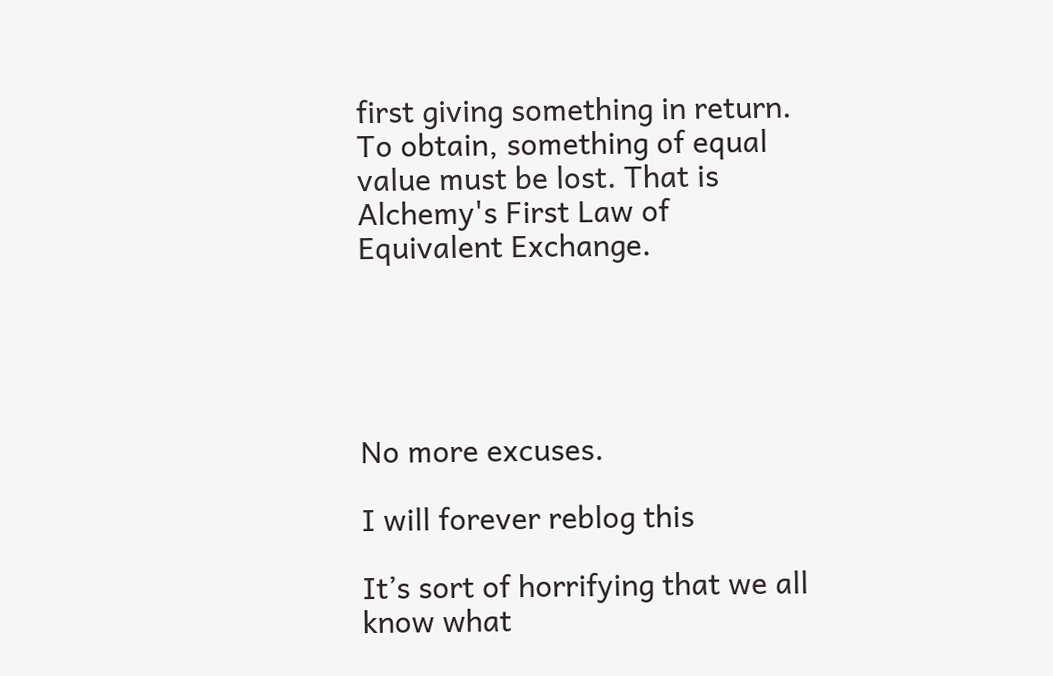first giving something in return. To obtain, something of equal value must be lost. That is Alchemy's First Law of Equivalent Exchange.





No more excuses.

I will forever reblog this

It’s sort of horrifying that we all know what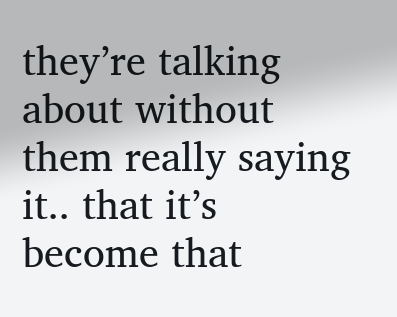they’re talking about without them really saying it.. that it’s become that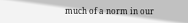much of a norm in our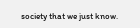society that we just know.